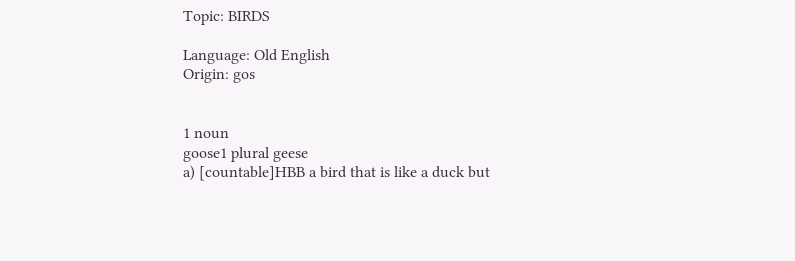Topic: BIRDS

Language: Old English
Origin: gos


1 noun
goose1 plural geese
a) [countable]HBB a bird that is like a duck but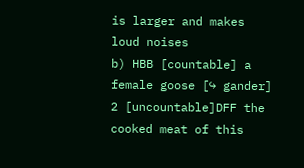is larger and makes loud noises
b) HBB [countable] a female goose [↪ gander]
2 [uncountable]DFF the cooked meat of this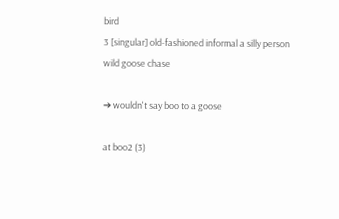bird
3 [singular] old-fashioned informal a silly person
wild goose chase

➔ wouldn't say boo to a goose

at boo2 (3)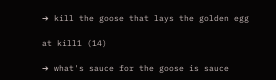➔ kill the goose that lays the golden egg

at kill1 (14)

➔ what's sauce for the goose is sauce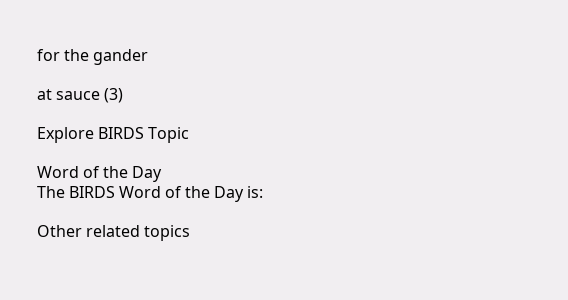for the gander

at sauce (3)

Explore BIRDS Topic

Word of the Day
The BIRDS Word of the Day is:

Other related topics